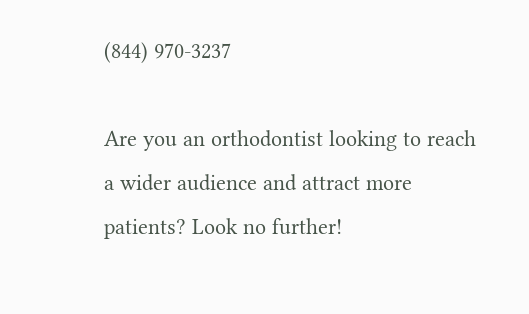(844) 970-3237

Are you an orthodontist looking to reach a wider audience and attract more patients? Look no further!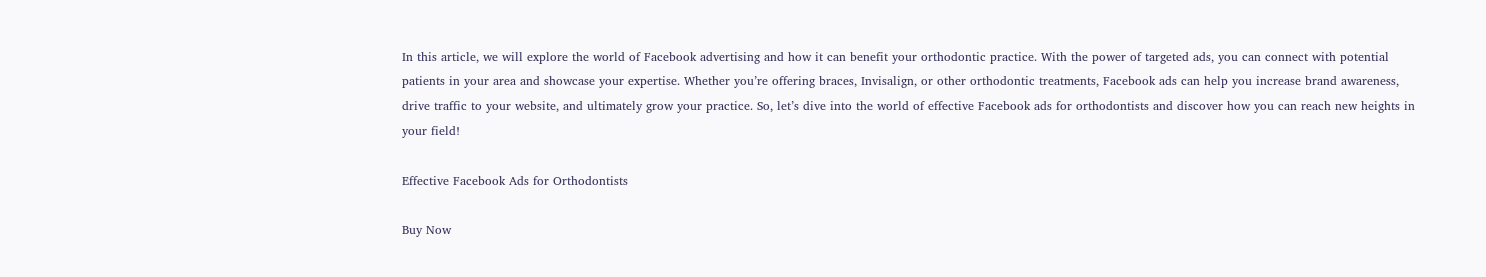In this article, we will explore the world of Facebook advertising and how it can benefit your orthodontic practice. With the power of targeted ads, you can connect with potential patients in your area and showcase your expertise. Whether you’re offering braces, Invisalign, or other orthodontic treatments, Facebook ads can help you increase brand awareness, drive traffic to your website, and ultimately grow your practice. So, let’s dive into the world of effective Facebook ads for orthodontists and discover how you can reach new heights in your field!

Effective Facebook Ads for Orthodontists

Buy Now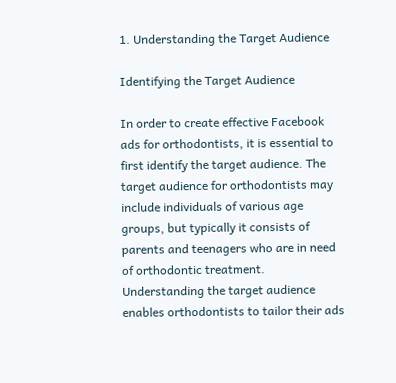1. Understanding the Target Audience

Identifying the Target Audience

In order to create effective Facebook ads for orthodontists, it is essential to first identify the target audience. The target audience for orthodontists may include individuals of various age groups, but typically it consists of parents and teenagers who are in need of orthodontic treatment. Understanding the target audience enables orthodontists to tailor their ads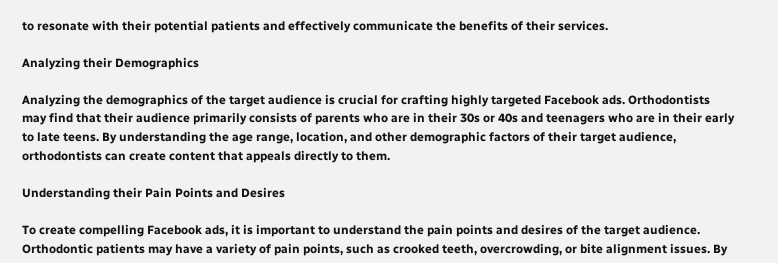to resonate with their potential patients and effectively communicate the benefits of their services.

Analyzing their Demographics

Analyzing the demographics of the target audience is crucial for crafting highly targeted Facebook ads. Orthodontists may find that their audience primarily consists of parents who are in their 30s or 40s and teenagers who are in their early to late teens. By understanding the age range, location, and other demographic factors of their target audience, orthodontists can create content that appeals directly to them.

Understanding their Pain Points and Desires

To create compelling Facebook ads, it is important to understand the pain points and desires of the target audience. Orthodontic patients may have a variety of pain points, such as crooked teeth, overcrowding, or bite alignment issues. By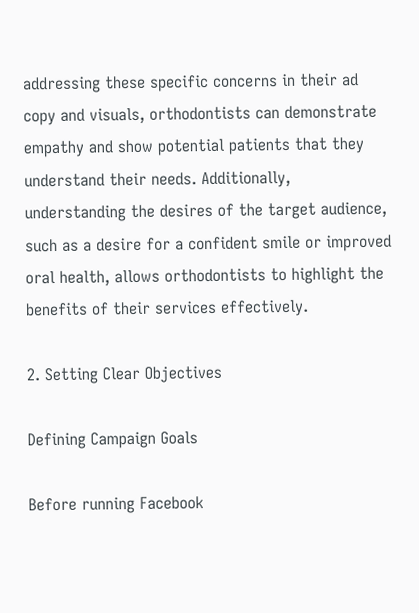addressing these specific concerns in their ad copy and visuals, orthodontists can demonstrate empathy and show potential patients that they understand their needs. Additionally, understanding the desires of the target audience, such as a desire for a confident smile or improved oral health, allows orthodontists to highlight the benefits of their services effectively.

2. Setting Clear Objectives

Defining Campaign Goals

Before running Facebook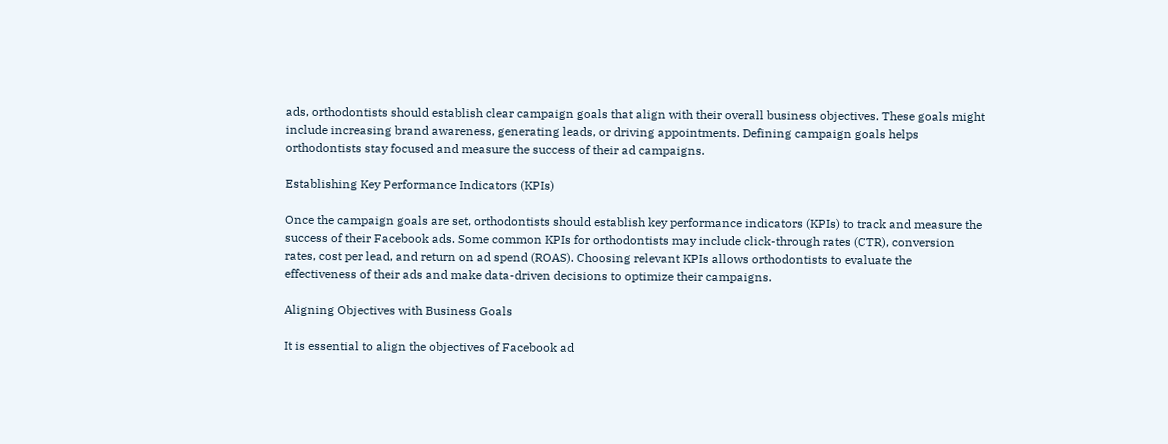ads, orthodontists should establish clear campaign goals that align with their overall business objectives. These goals might include increasing brand awareness, generating leads, or driving appointments. Defining campaign goals helps orthodontists stay focused and measure the success of their ad campaigns.

Establishing Key Performance Indicators (KPIs)

Once the campaign goals are set, orthodontists should establish key performance indicators (KPIs) to track and measure the success of their Facebook ads. Some common KPIs for orthodontists may include click-through rates (CTR), conversion rates, cost per lead, and return on ad spend (ROAS). Choosing relevant KPIs allows orthodontists to evaluate the effectiveness of their ads and make data-driven decisions to optimize their campaigns.

Aligning Objectives with Business Goals

It is essential to align the objectives of Facebook ad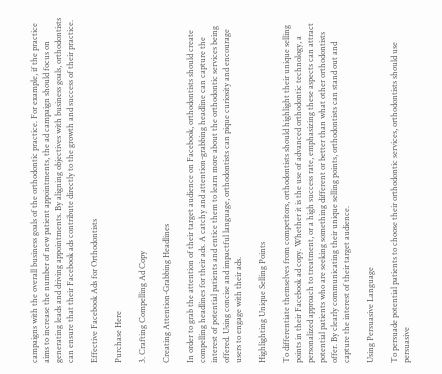campaigns with the overall business goals of the orthodontic practice. For example, if the practice aims to increase the number of new patient appointments, the ad campaign should focus on generating leads and driving appointments. By aligning objectives with business goals, orthodontists can ensure that their Facebook ads contribute directly to the growth and success of their practice.

Effective Facebook Ads for Orthodontists

Purchase Here

3. Crafting Compelling Ad Copy

Creating Attention-Grabbing Headlines

In order to grab the attention of their target audience on Facebook, orthodontists should create compelling headlines for their ads. A catchy and attention-grabbing headline can capture the interest of potential patients and entice them to learn more about the orthodontic services being offered. Using concise and impactful language, orthodontists can pique curiosity and encourage users to engage with their ads.

Highlighting Unique Selling Points

To differentiate themselves from competitors, orthodontists should highlight their unique selling points in their Facebook ad copy. Whether it is the use of advanced orthodontic technology, a personalized approach to treatment, or a high success rate, emphasizing these aspects can attract potential patients who are seeking something different or better than what other orthodontists offer. By clearly communicating their unique selling points, orthodontists can stand out and capture the interest of their target audience.

Using Persuasive Language

To persuade potential patients to choose their orthodontic services, orthodontists should use persuasive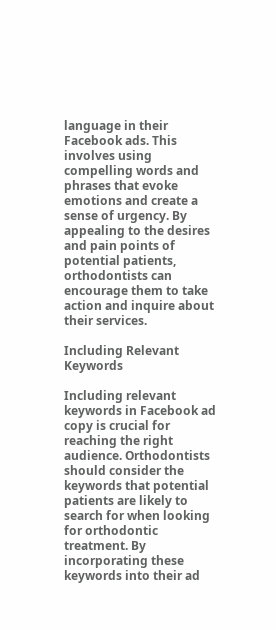language in their Facebook ads. This involves using compelling words and phrases that evoke emotions and create a sense of urgency. By appealing to the desires and pain points of potential patients, orthodontists can encourage them to take action and inquire about their services.

Including Relevant Keywords

Including relevant keywords in Facebook ad copy is crucial for reaching the right audience. Orthodontists should consider the keywords that potential patients are likely to search for when looking for orthodontic treatment. By incorporating these keywords into their ad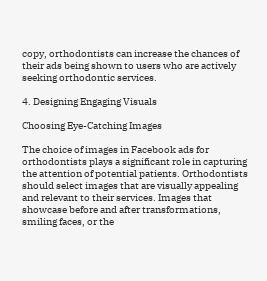copy, orthodontists can increase the chances of their ads being shown to users who are actively seeking orthodontic services.

4. Designing Engaging Visuals

Choosing Eye-Catching Images

The choice of images in Facebook ads for orthodontists plays a significant role in capturing the attention of potential patients. Orthodontists should select images that are visually appealing and relevant to their services. Images that showcase before and after transformations, smiling faces, or the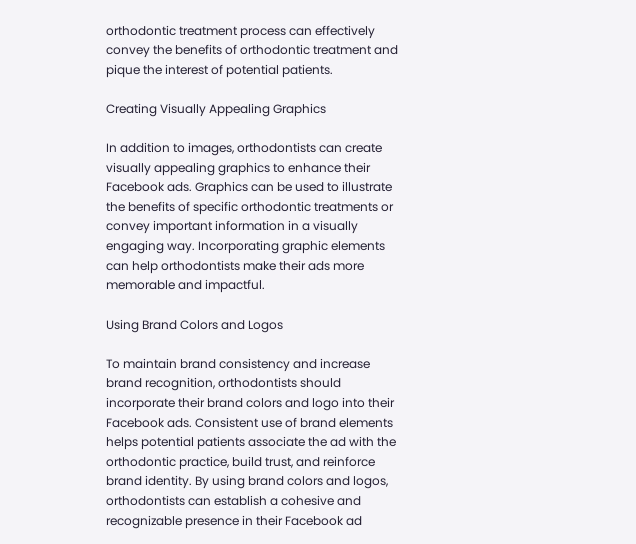orthodontic treatment process can effectively convey the benefits of orthodontic treatment and pique the interest of potential patients.

Creating Visually Appealing Graphics

In addition to images, orthodontists can create visually appealing graphics to enhance their Facebook ads. Graphics can be used to illustrate the benefits of specific orthodontic treatments or convey important information in a visually engaging way. Incorporating graphic elements can help orthodontists make their ads more memorable and impactful.

Using Brand Colors and Logos

To maintain brand consistency and increase brand recognition, orthodontists should incorporate their brand colors and logo into their Facebook ads. Consistent use of brand elements helps potential patients associate the ad with the orthodontic practice, build trust, and reinforce brand identity. By using brand colors and logos, orthodontists can establish a cohesive and recognizable presence in their Facebook ad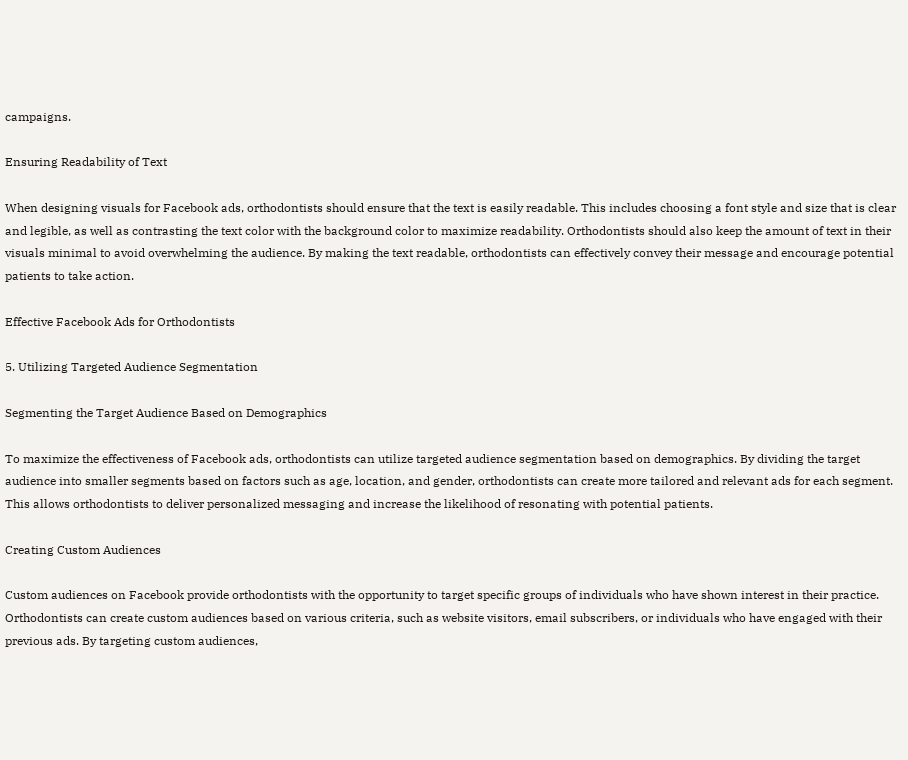campaigns.

Ensuring Readability of Text

When designing visuals for Facebook ads, orthodontists should ensure that the text is easily readable. This includes choosing a font style and size that is clear and legible, as well as contrasting the text color with the background color to maximize readability. Orthodontists should also keep the amount of text in their visuals minimal to avoid overwhelming the audience. By making the text readable, orthodontists can effectively convey their message and encourage potential patients to take action.

Effective Facebook Ads for Orthodontists

5. Utilizing Targeted Audience Segmentation

Segmenting the Target Audience Based on Demographics

To maximize the effectiveness of Facebook ads, orthodontists can utilize targeted audience segmentation based on demographics. By dividing the target audience into smaller segments based on factors such as age, location, and gender, orthodontists can create more tailored and relevant ads for each segment. This allows orthodontists to deliver personalized messaging and increase the likelihood of resonating with potential patients.

Creating Custom Audiences

Custom audiences on Facebook provide orthodontists with the opportunity to target specific groups of individuals who have shown interest in their practice. Orthodontists can create custom audiences based on various criteria, such as website visitors, email subscribers, or individuals who have engaged with their previous ads. By targeting custom audiences,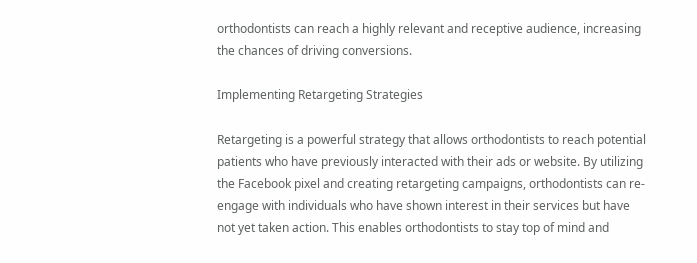orthodontists can reach a highly relevant and receptive audience, increasing the chances of driving conversions.

Implementing Retargeting Strategies

Retargeting is a powerful strategy that allows orthodontists to reach potential patients who have previously interacted with their ads or website. By utilizing the Facebook pixel and creating retargeting campaigns, orthodontists can re-engage with individuals who have shown interest in their services but have not yet taken action. This enables orthodontists to stay top of mind and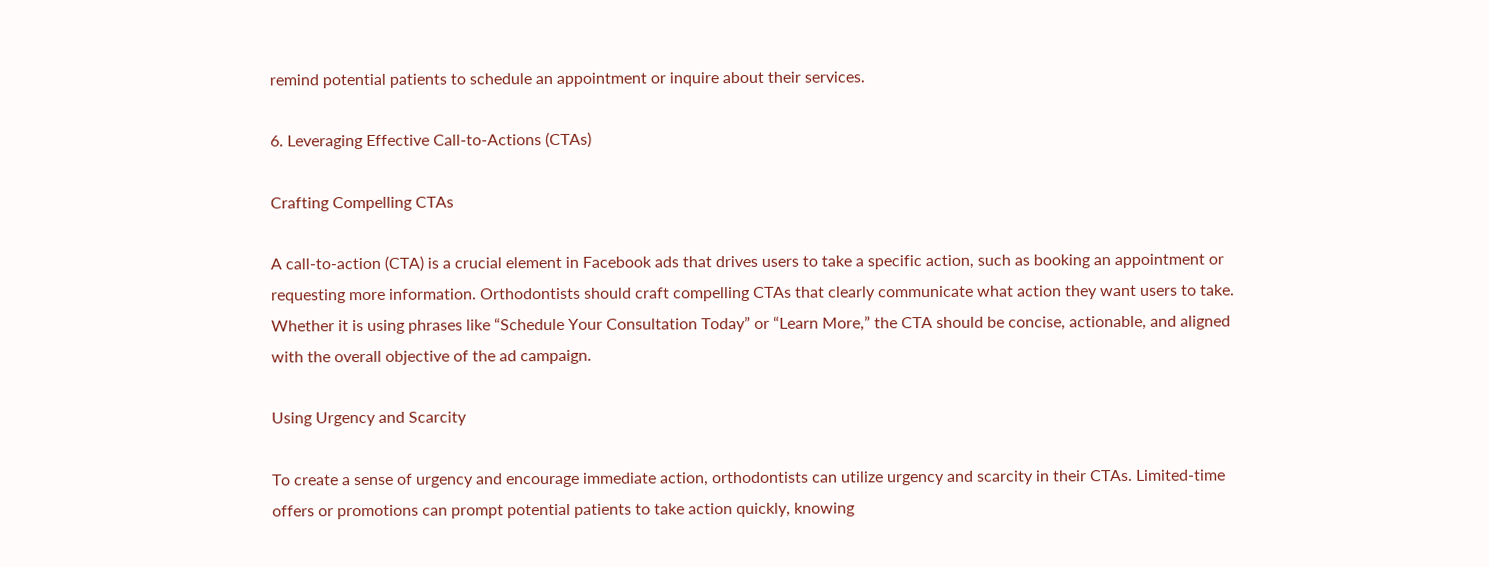remind potential patients to schedule an appointment or inquire about their services.

6. Leveraging Effective Call-to-Actions (CTAs)

Crafting Compelling CTAs

A call-to-action (CTA) is a crucial element in Facebook ads that drives users to take a specific action, such as booking an appointment or requesting more information. Orthodontists should craft compelling CTAs that clearly communicate what action they want users to take. Whether it is using phrases like “Schedule Your Consultation Today” or “Learn More,” the CTA should be concise, actionable, and aligned with the overall objective of the ad campaign.

Using Urgency and Scarcity

To create a sense of urgency and encourage immediate action, orthodontists can utilize urgency and scarcity in their CTAs. Limited-time offers or promotions can prompt potential patients to take action quickly, knowing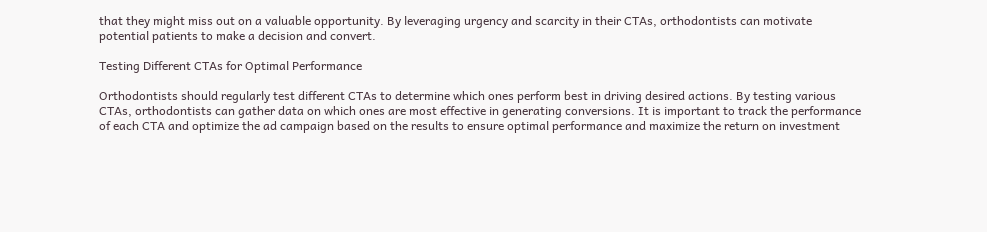that they might miss out on a valuable opportunity. By leveraging urgency and scarcity in their CTAs, orthodontists can motivate potential patients to make a decision and convert.

Testing Different CTAs for Optimal Performance

Orthodontists should regularly test different CTAs to determine which ones perform best in driving desired actions. By testing various CTAs, orthodontists can gather data on which ones are most effective in generating conversions. It is important to track the performance of each CTA and optimize the ad campaign based on the results to ensure optimal performance and maximize the return on investment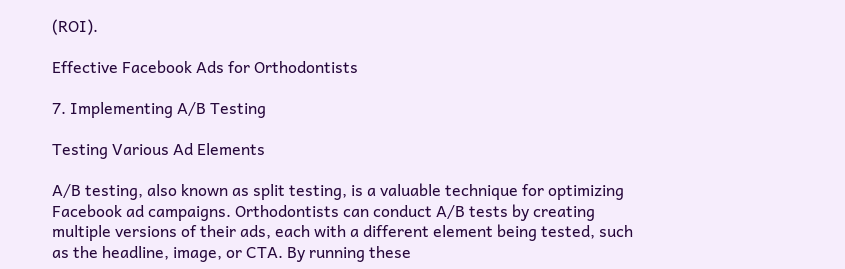(ROI).

Effective Facebook Ads for Orthodontists

7. Implementing A/B Testing

Testing Various Ad Elements

A/B testing, also known as split testing, is a valuable technique for optimizing Facebook ad campaigns. Orthodontists can conduct A/B tests by creating multiple versions of their ads, each with a different element being tested, such as the headline, image, or CTA. By running these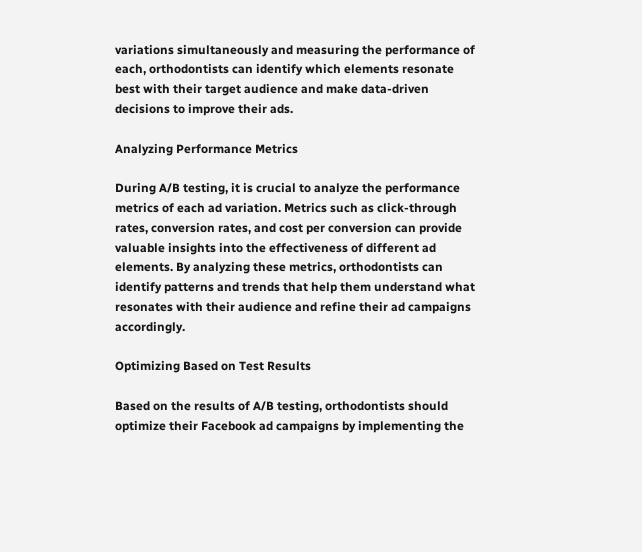variations simultaneously and measuring the performance of each, orthodontists can identify which elements resonate best with their target audience and make data-driven decisions to improve their ads.

Analyzing Performance Metrics

During A/B testing, it is crucial to analyze the performance metrics of each ad variation. Metrics such as click-through rates, conversion rates, and cost per conversion can provide valuable insights into the effectiveness of different ad elements. By analyzing these metrics, orthodontists can identify patterns and trends that help them understand what resonates with their audience and refine their ad campaigns accordingly.

Optimizing Based on Test Results

Based on the results of A/B testing, orthodontists should optimize their Facebook ad campaigns by implementing the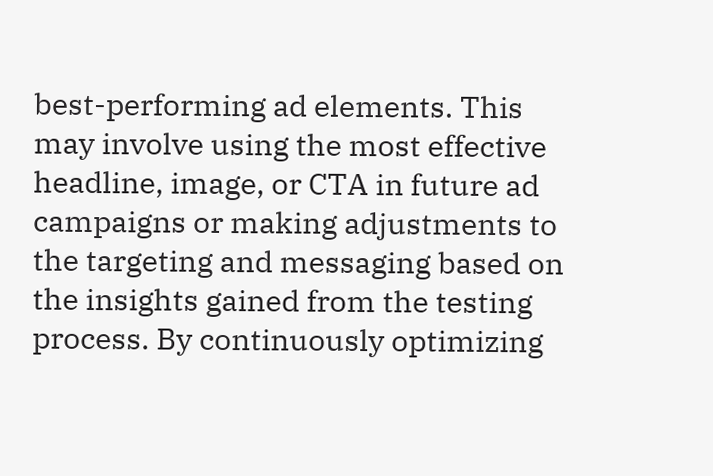best-performing ad elements. This may involve using the most effective headline, image, or CTA in future ad campaigns or making adjustments to the targeting and messaging based on the insights gained from the testing process. By continuously optimizing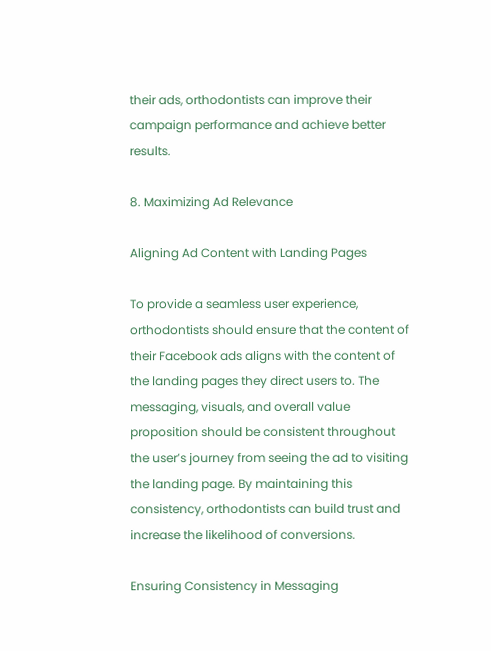their ads, orthodontists can improve their campaign performance and achieve better results.

8. Maximizing Ad Relevance

Aligning Ad Content with Landing Pages

To provide a seamless user experience, orthodontists should ensure that the content of their Facebook ads aligns with the content of the landing pages they direct users to. The messaging, visuals, and overall value proposition should be consistent throughout the user’s journey from seeing the ad to visiting the landing page. By maintaining this consistency, orthodontists can build trust and increase the likelihood of conversions.

Ensuring Consistency in Messaging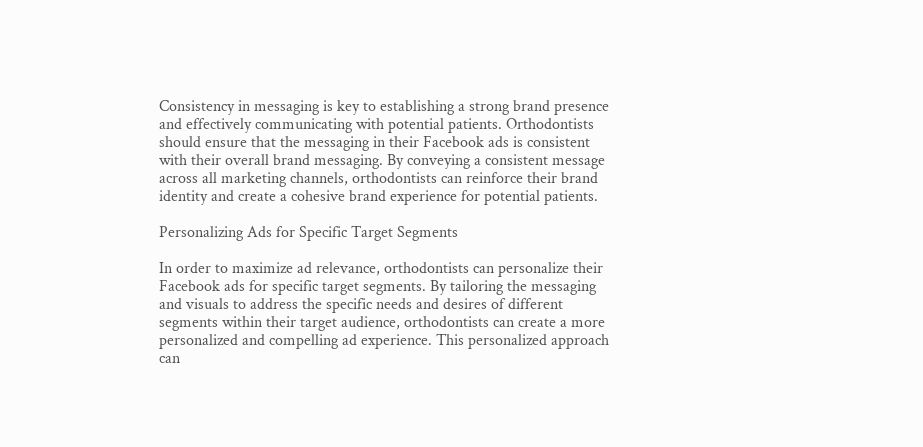Consistency in messaging is key to establishing a strong brand presence and effectively communicating with potential patients. Orthodontists should ensure that the messaging in their Facebook ads is consistent with their overall brand messaging. By conveying a consistent message across all marketing channels, orthodontists can reinforce their brand identity and create a cohesive brand experience for potential patients.

Personalizing Ads for Specific Target Segments

In order to maximize ad relevance, orthodontists can personalize their Facebook ads for specific target segments. By tailoring the messaging and visuals to address the specific needs and desires of different segments within their target audience, orthodontists can create a more personalized and compelling ad experience. This personalized approach can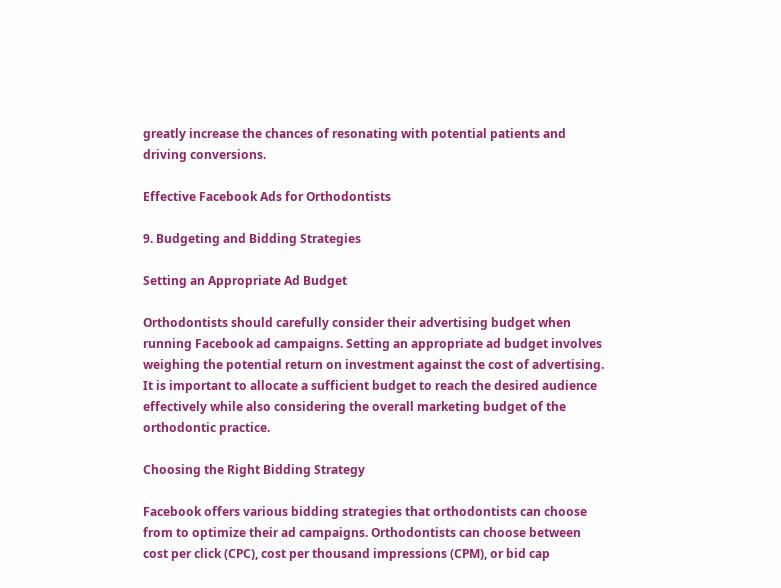greatly increase the chances of resonating with potential patients and driving conversions.

Effective Facebook Ads for Orthodontists

9. Budgeting and Bidding Strategies

Setting an Appropriate Ad Budget

Orthodontists should carefully consider their advertising budget when running Facebook ad campaigns. Setting an appropriate ad budget involves weighing the potential return on investment against the cost of advertising. It is important to allocate a sufficient budget to reach the desired audience effectively while also considering the overall marketing budget of the orthodontic practice.

Choosing the Right Bidding Strategy

Facebook offers various bidding strategies that orthodontists can choose from to optimize their ad campaigns. Orthodontists can choose between cost per click (CPC), cost per thousand impressions (CPM), or bid cap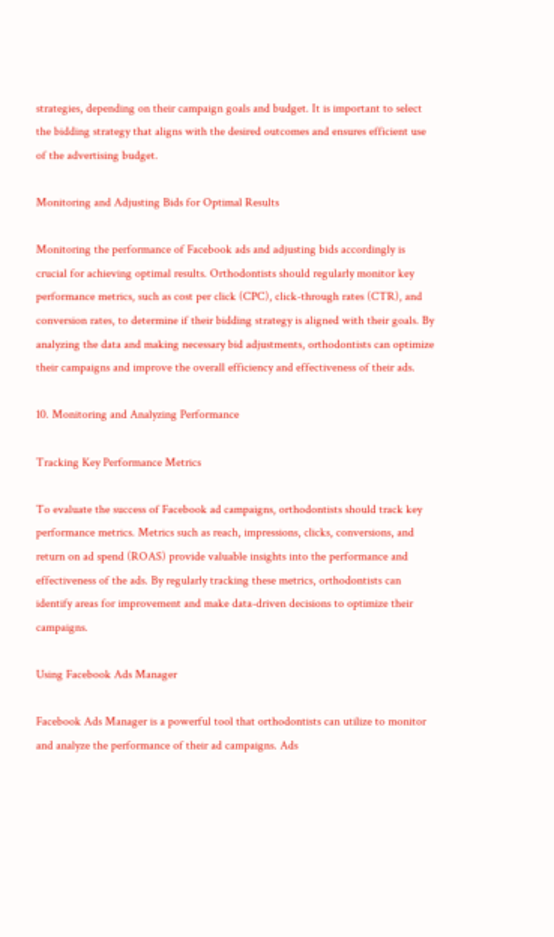strategies, depending on their campaign goals and budget. It is important to select the bidding strategy that aligns with the desired outcomes and ensures efficient use of the advertising budget.

Monitoring and Adjusting Bids for Optimal Results

Monitoring the performance of Facebook ads and adjusting bids accordingly is crucial for achieving optimal results. Orthodontists should regularly monitor key performance metrics, such as cost per click (CPC), click-through rates (CTR), and conversion rates, to determine if their bidding strategy is aligned with their goals. By analyzing the data and making necessary bid adjustments, orthodontists can optimize their campaigns and improve the overall efficiency and effectiveness of their ads.

10. Monitoring and Analyzing Performance

Tracking Key Performance Metrics

To evaluate the success of Facebook ad campaigns, orthodontists should track key performance metrics. Metrics such as reach, impressions, clicks, conversions, and return on ad spend (ROAS) provide valuable insights into the performance and effectiveness of the ads. By regularly tracking these metrics, orthodontists can identify areas for improvement and make data-driven decisions to optimize their campaigns.

Using Facebook Ads Manager

Facebook Ads Manager is a powerful tool that orthodontists can utilize to monitor and analyze the performance of their ad campaigns. Ads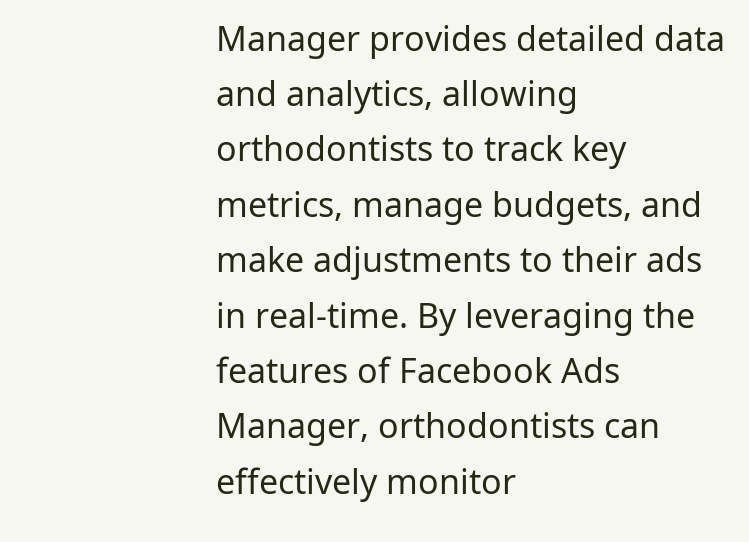Manager provides detailed data and analytics, allowing orthodontists to track key metrics, manage budgets, and make adjustments to their ads in real-time. By leveraging the features of Facebook Ads Manager, orthodontists can effectively monitor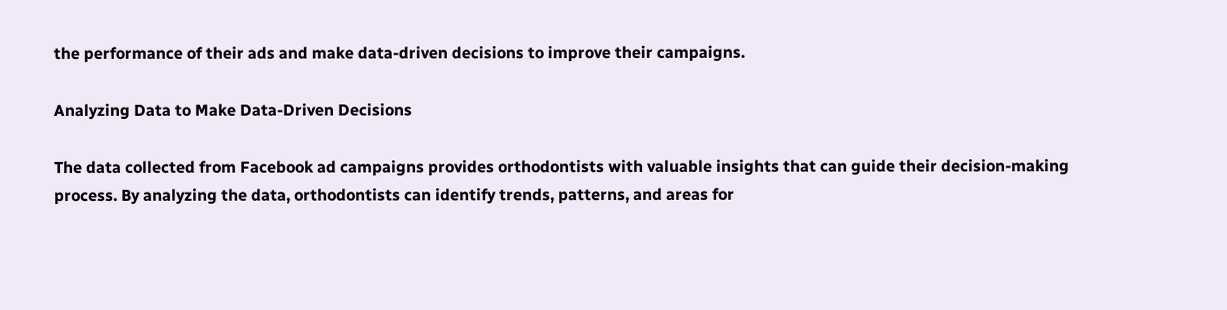the performance of their ads and make data-driven decisions to improve their campaigns.

Analyzing Data to Make Data-Driven Decisions

The data collected from Facebook ad campaigns provides orthodontists with valuable insights that can guide their decision-making process. By analyzing the data, orthodontists can identify trends, patterns, and areas for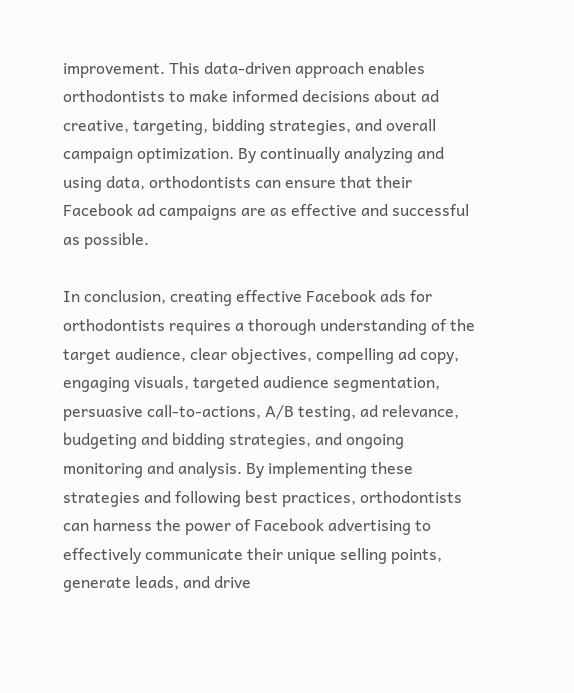improvement. This data-driven approach enables orthodontists to make informed decisions about ad creative, targeting, bidding strategies, and overall campaign optimization. By continually analyzing and using data, orthodontists can ensure that their Facebook ad campaigns are as effective and successful as possible.

In conclusion, creating effective Facebook ads for orthodontists requires a thorough understanding of the target audience, clear objectives, compelling ad copy, engaging visuals, targeted audience segmentation, persuasive call-to-actions, A/B testing, ad relevance, budgeting and bidding strategies, and ongoing monitoring and analysis. By implementing these strategies and following best practices, orthodontists can harness the power of Facebook advertising to effectively communicate their unique selling points, generate leads, and drive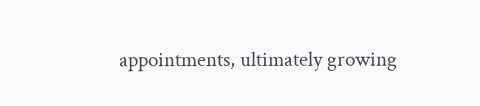appointments, ultimately growing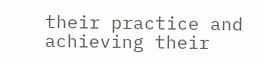their practice and achieving their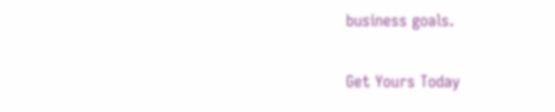business goals.

Get Yours Today